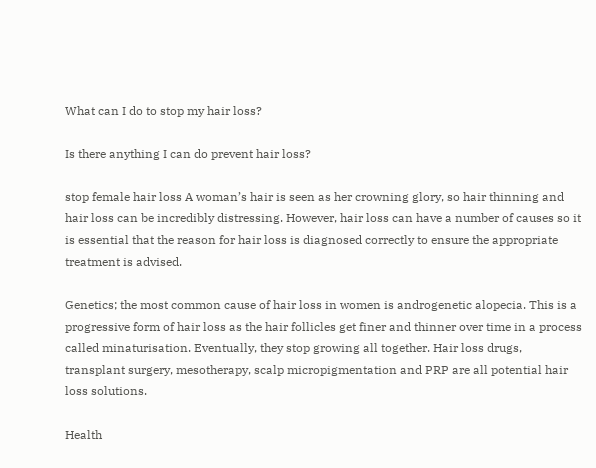What can I do to stop my hair loss?

Is there anything I can do prevent hair loss?

stop female hair loss A woman’s hair is seen as her crowning glory, so hair thinning and hair loss can be incredibly distressing. However, hair loss can have a number of causes so it is essential that the reason for hair loss is diagnosed correctly to ensure the appropriate treatment is advised.

Genetics; the most common cause of hair loss in women is androgenetic alopecia. This is a progressive form of hair loss as the hair follicles get finer and thinner over time in a process called minaturisation. Eventually, they stop growing all together. Hair loss drugs, transplant surgery, mesotherapy, scalp micropigmentation and PRP are all potential hair loss solutions.

Health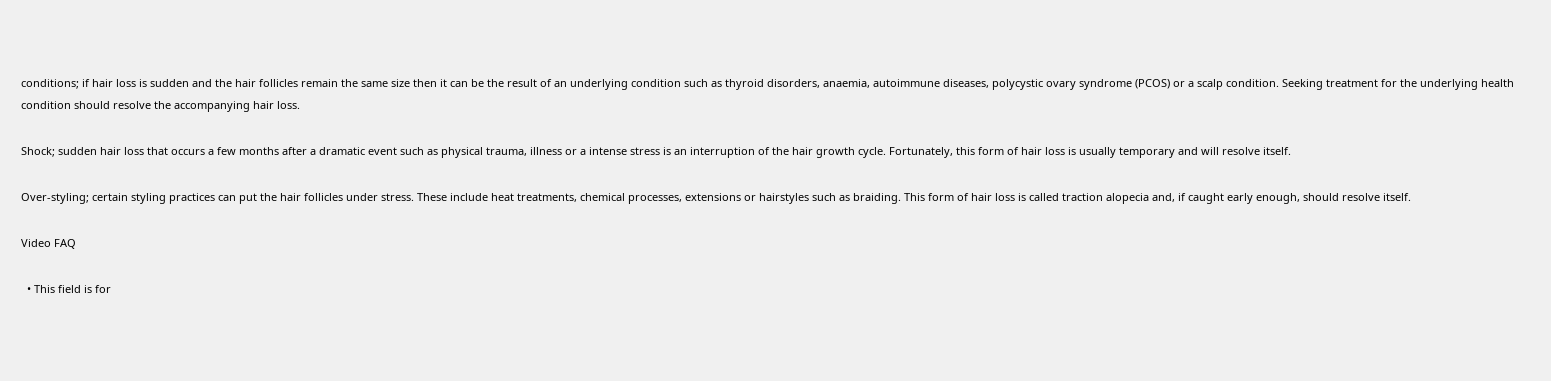conditions; if hair loss is sudden and the hair follicles remain the same size then it can be the result of an underlying condition such as thyroid disorders, anaemia, autoimmune diseases, polycystic ovary syndrome (PCOS) or a scalp condition. Seeking treatment for the underlying health condition should resolve the accompanying hair loss.

Shock; sudden hair loss that occurs a few months after a dramatic event such as physical trauma, illness or a intense stress is an interruption of the hair growth cycle. Fortunately, this form of hair loss is usually temporary and will resolve itself.

Over-styling; certain styling practices can put the hair follicles under stress. These include heat treatments, chemical processes, extensions or hairstyles such as braiding. This form of hair loss is called traction alopecia and, if caught early enough, should resolve itself.

Video FAQ

  • This field is for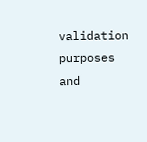validation purposes and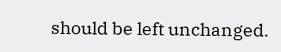should be left unchanged.